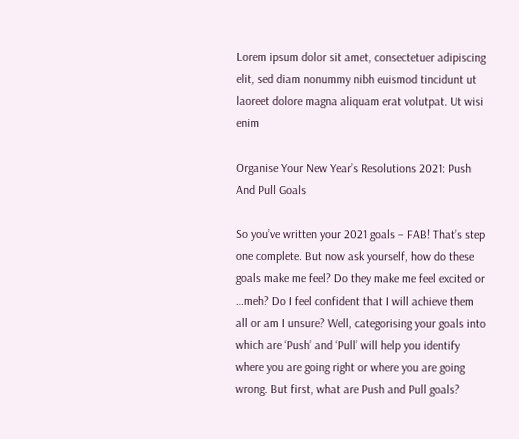Lorem ipsum dolor sit amet, consectetuer adipiscing elit, sed diam nonummy nibh euismod tincidunt ut laoreet dolore magna aliquam erat volutpat. Ut wisi enim

Organise Your New Year’s Resolutions 2021: Push And Pull Goals

So you’ve written your 2021 goals – FAB! That’s step one complete. But now ask yourself, how do these goals make me feel? Do they make me feel excited or …meh? Do I feel confident that I will achieve them all or am I unsure? Well, categorising your goals into which are ‘Push’ and ‘Pull’ will help you identify where you are going right or where you are going wrong. But first, what are Push and Pull goals?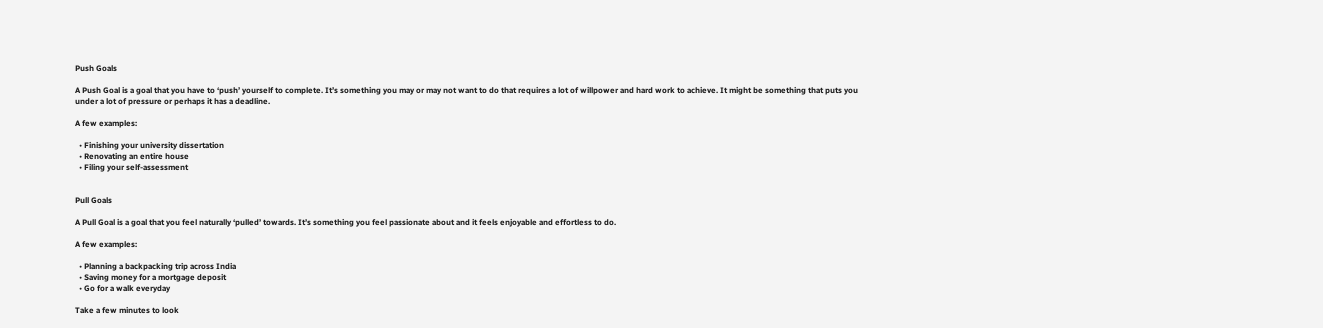Push Goals

A Push Goal is a goal that you have to ‘push’ yourself to complete. It’s something you may or may not want to do that requires a lot of willpower and hard work to achieve. It might be something that puts you under a lot of pressure or perhaps it has a deadline.

A few examples:

  • Finishing your university dissertation
  • Renovating an entire house
  • Filing your self-assessment


Pull Goals

A Pull Goal is a goal that you feel naturally ‘pulled’ towards. It’s something you feel passionate about and it feels enjoyable and effortless to do.

A few examples:

  • Planning a backpacking trip across India
  • Saving money for a mortgage deposit
  • Go for a walk everyday

Take a few minutes to look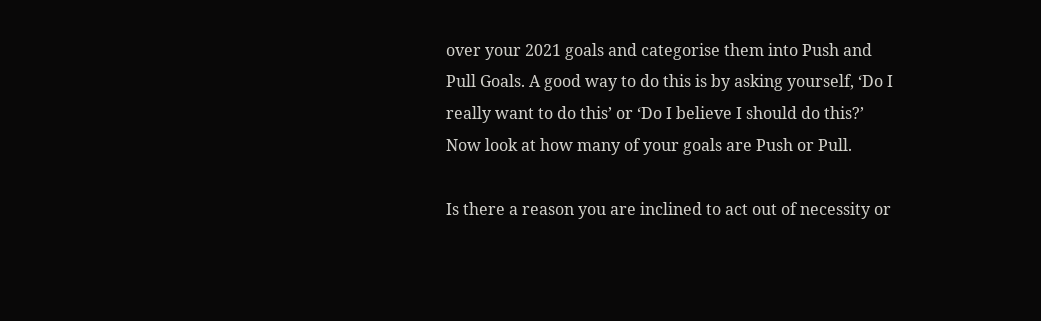over your 2021 goals and categorise them into Push and Pull Goals. A good way to do this is by asking yourself, ‘Do I really want to do this’ or ‘Do I believe I should do this?’ Now look at how many of your goals are Push or Pull.

Is there a reason you are inclined to act out of necessity or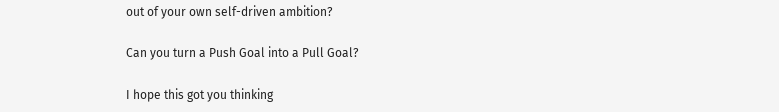out of your own self-driven ambition?

Can you turn a Push Goal into a Pull Goal?

I hope this got you thinking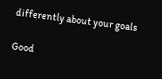differently about your goals

Good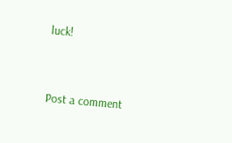luck!


Post a comment